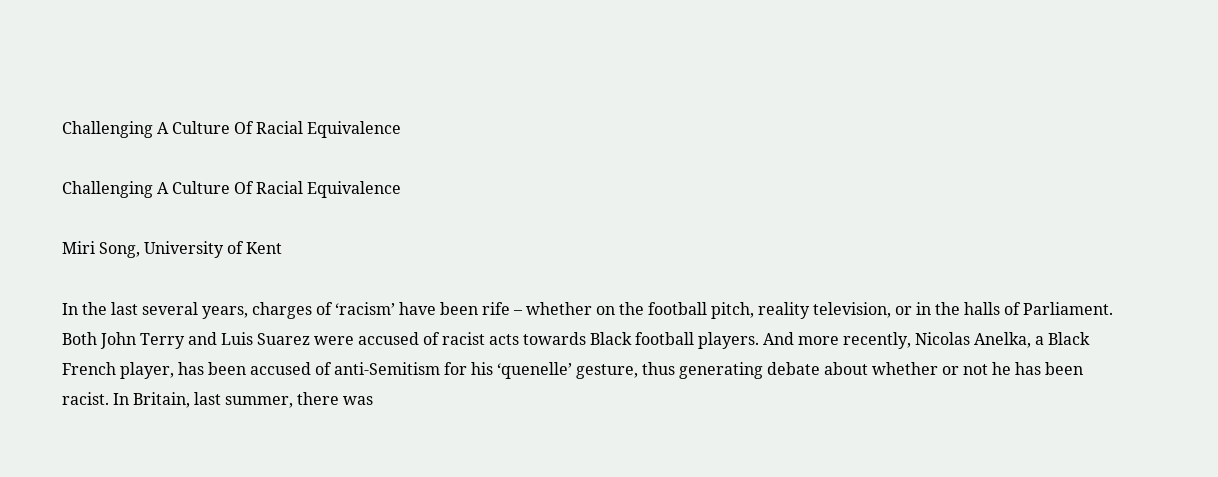Challenging A Culture Of Racial Equivalence

Challenging A Culture Of Racial Equivalence

Miri Song, University of Kent

In the last several years, charges of ‘racism’ have been rife – whether on the football pitch, reality television, or in the halls of Parliament. Both John Terry and Luis Suarez were accused of racist acts towards Black football players. And more recently, Nicolas Anelka, a Black French player, has been accused of anti-Semitism for his ‘quenelle’ gesture, thus generating debate about whether or not he has been racist. In Britain, last summer, there was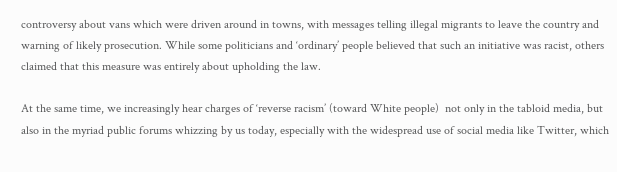controversy about vans which were driven around in towns, with messages telling illegal migrants to leave the country and warning of likely prosecution. While some politicians and ‘ordinary’ people believed that such an initiative was racist, others claimed that this measure was entirely about upholding the law.

At the same time, we increasingly hear charges of ‘reverse racism’ (toward White people)  not only in the tabloid media, but also in the myriad public forums whizzing by us today, especially with the widespread use of social media like Twitter, which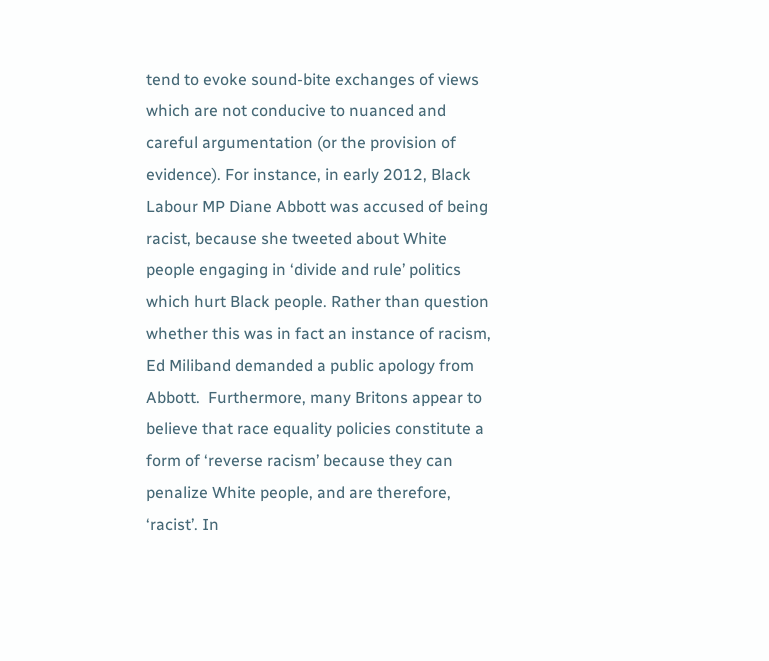tend to evoke sound-bite exchanges of views which are not conducive to nuanced and careful argumentation (or the provision of evidence). For instance, in early 2012, Black Labour MP Diane Abbott was accused of being racist, because she tweeted about White people engaging in ‘divide and rule’ politics which hurt Black people. Rather than question whether this was in fact an instance of racism, Ed Miliband demanded a public apology from Abbott.  Furthermore, many Britons appear to believe that race equality policies constitute a form of ‘reverse racism’ because they can penalize White people, and are therefore, ‘racist’. In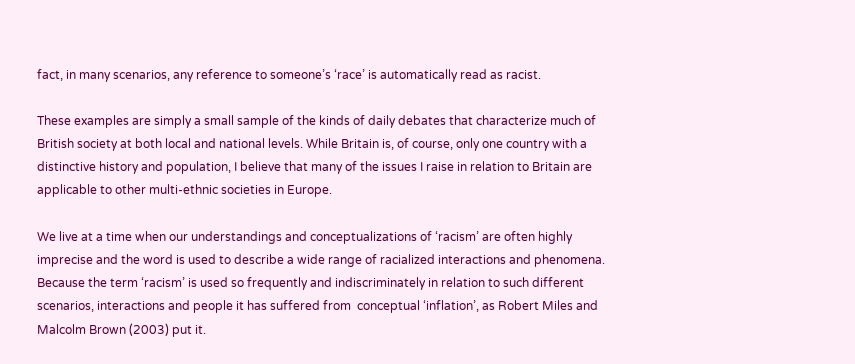fact, in many scenarios, any reference to someone’s ‘race’ is automatically read as racist.

These examples are simply a small sample of the kinds of daily debates that characterize much of British society at both local and national levels. While Britain is, of course, only one country with a distinctive history and population, I believe that many of the issues I raise in relation to Britain are applicable to other multi-ethnic societies in Europe.

We live at a time when our understandings and conceptualizations of ‘racism’ are often highly imprecise and the word is used to describe a wide range of racialized interactions and phenomena. Because the term ‘racism’ is used so frequently and indiscriminately in relation to such different scenarios, interactions and people it has suffered from  conceptual ‘inflation’, as Robert Miles and Malcolm Brown (2003) put it.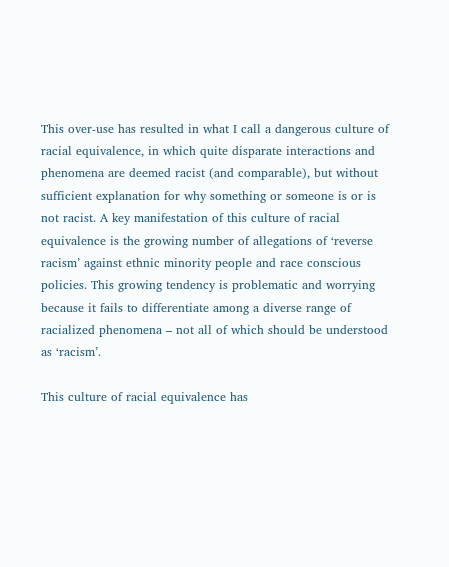This over-use has resulted in what I call a dangerous culture of racial equivalence, in which quite disparate interactions and phenomena are deemed racist (and comparable), but without sufficient explanation for why something or someone is or is not racist. A key manifestation of this culture of racial equivalence is the growing number of allegations of ‘reverse racism’ against ethnic minority people and race conscious policies. This growing tendency is problematic and worrying because it fails to differentiate among a diverse range of racialized phenomena – not all of which should be understood as ‘racism’.

This culture of racial equivalence has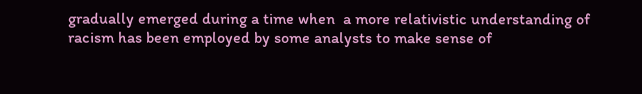gradually emerged during a time when  a more relativistic understanding of racism has been employed by some analysts to make sense of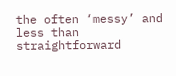the often ‘messy’ and less than straightforward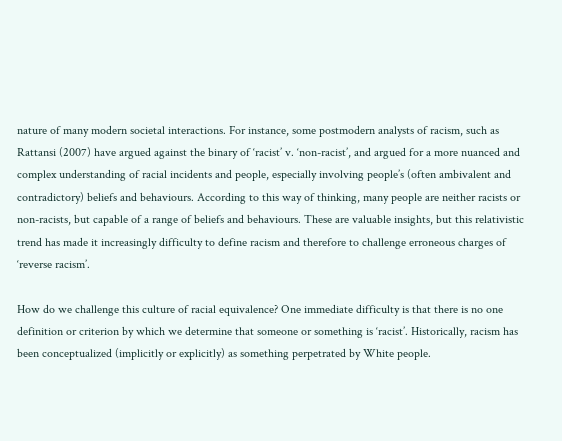nature of many modern societal interactions. For instance, some postmodern analysts of racism, such as Rattansi (2007) have argued against the binary of ‘racist’ v. ‘non-racist’, and argued for a more nuanced and complex understanding of racial incidents and people, especially involving people’s (often ambivalent and contradictory) beliefs and behaviours. According to this way of thinking, many people are neither racists or non-racists, but capable of a range of beliefs and behaviours. These are valuable insights, but this relativistic trend has made it increasingly difficulty to define racism and therefore to challenge erroneous charges of ‘reverse racism’.

How do we challenge this culture of racial equivalence? One immediate difficulty is that there is no one definition or criterion by which we determine that someone or something is ‘racist’. Historically, racism has been conceptualized (implicitly or explicitly) as something perpetrated by White people.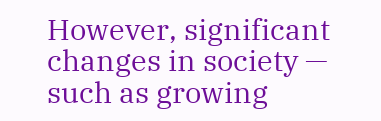However, significant changes in society — such as growing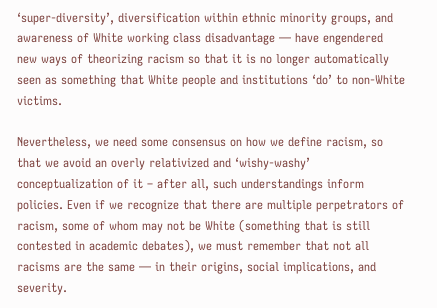‘super-diversity’, diversification within ethnic minority groups, and awareness of White working class disadvantage — have engendered new ways of theorizing racism so that it is no longer automatically seen as something that White people and institutions ‘do’ to non-White victims.

Nevertheless, we need some consensus on how we define racism, so that we avoid an overly relativized and ‘wishy-washy’ conceptualization of it – after all, such understandings inform policies. Even if we recognize that there are multiple perpetrators of racism, some of whom may not be White (something that is still contested in academic debates), we must remember that not all racisms are the same — in their origins, social implications, and severity.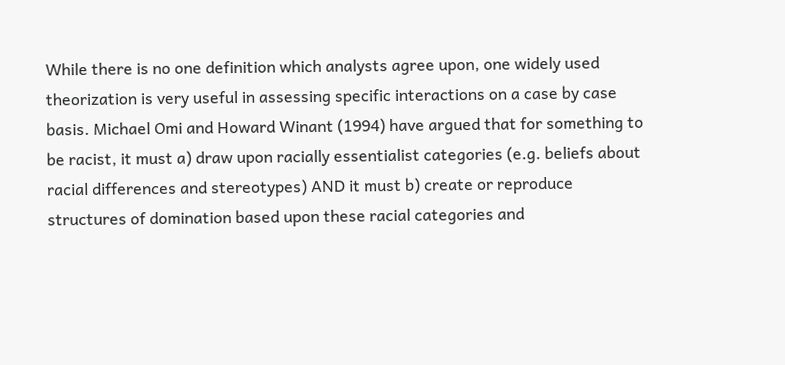While there is no one definition which analysts agree upon, one widely used theorization is very useful in assessing specific interactions on a case by case basis. Michael Omi and Howard Winant (1994) have argued that for something to be racist, it must a) draw upon racially essentialist categories (e.g. beliefs about racial differences and stereotypes) AND it must b) create or reproduce structures of domination based upon these racial categories and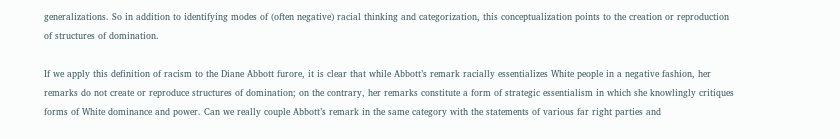generalizations. So in addition to identifying modes of (often negative) racial thinking and categorization, this conceptualization points to the creation or reproduction of structures of domination.

If we apply this definition of racism to the Diane Abbott furore, it is clear that while Abbott’s remark racially essentializes White people in a negative fashion, her remarks do not create or reproduce structures of domination; on the contrary, her remarks constitute a form of strategic essentialism in which she knowlingly critiques forms of White dominance and power. Can we really couple Abbott’s remark in the same category with the statements of various far right parties and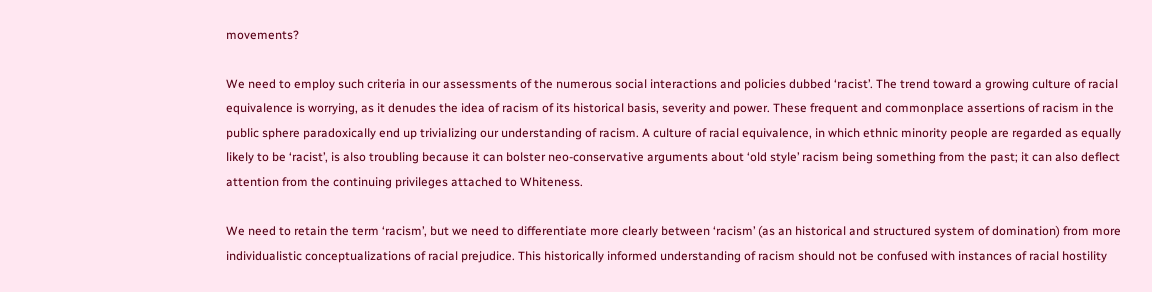movements?

We need to employ such criteria in our assessments of the numerous social interactions and policies dubbed ‘racist’. The trend toward a growing culture of racial equivalence is worrying, as it denudes the idea of racism of its historical basis, severity and power. These frequent and commonplace assertions of racism in the public sphere paradoxically end up trivializing our understanding of racism. A culture of racial equivalence, in which ethnic minority people are regarded as equally likely to be ‘racist’, is also troubling because it can bolster neo-conservative arguments about ‘old style’ racism being something from the past; it can also deflect attention from the continuing privileges attached to Whiteness.

We need to retain the term ‘racism’, but we need to differentiate more clearly between ‘racism’ (as an historical and structured system of domination) from more individualistic conceptualizations of racial prejudice. This historically informed understanding of racism should not be confused with instances of racial hostility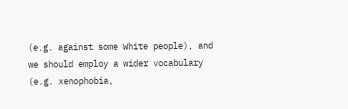(e.g. against some White people), and we should employ a wider vocabulary (e.g. xenophobia,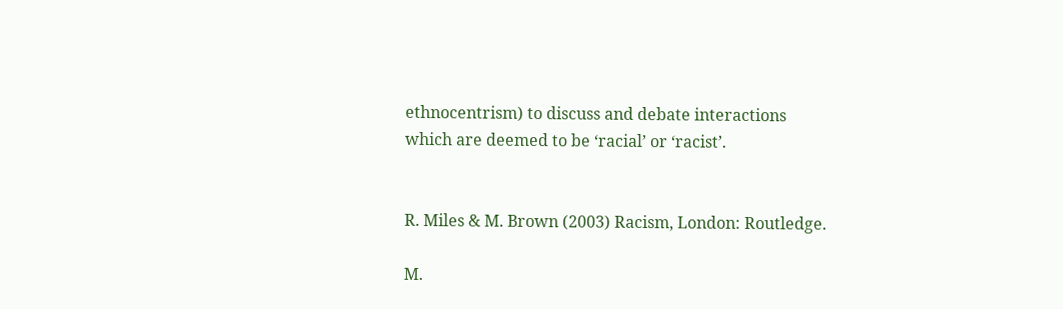ethnocentrism) to discuss and debate interactions which are deemed to be ‘racial’ or ‘racist’.


R. Miles & M. Brown (2003) Racism, London: Routledge.

M.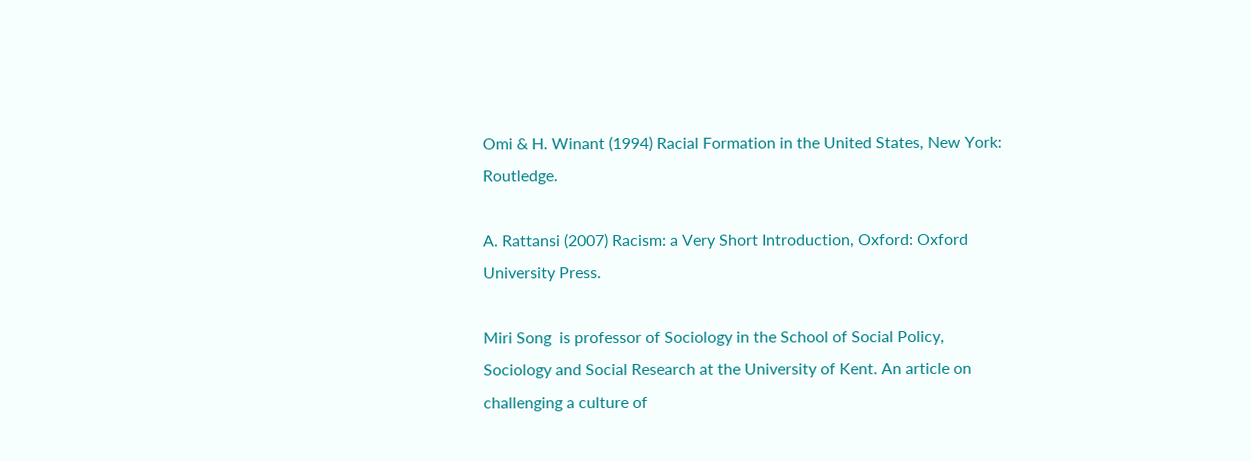Omi & H. Winant (1994) Racial Formation in the United States, New York: Routledge.

A. Rattansi (2007) Racism: a Very Short Introduction, Oxford: Oxford University Press.

Miri Song  is professor of Sociology in the School of Social Policy, Sociology and Social Research at the University of Kent. An article on challenging a culture of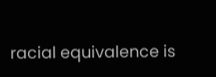racial equivalence is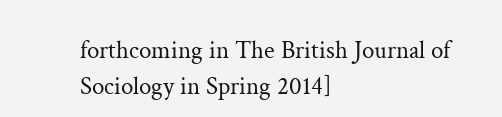forthcoming in The British Journal of Sociology in Spring 2014]